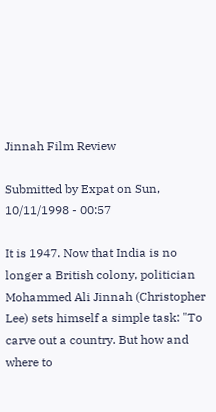Jinnah Film Review

Submitted by Expat on Sun, 10/11/1998 - 00:57

It is 1947. Now that India is no longer a British colony, politician Mohammed Ali Jinnah (Christopher Lee) sets himself a simple task: "To carve out a country. But how and where to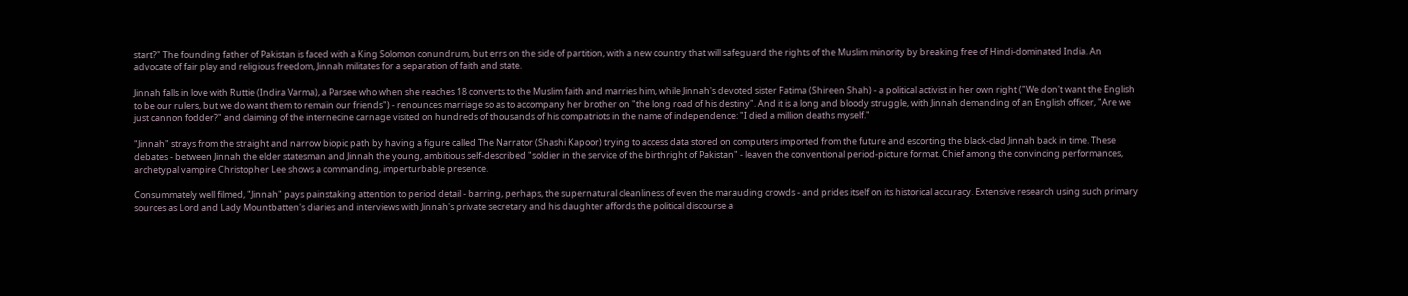start?" The founding father of Pakistan is faced with a King Solomon conundrum, but errs on the side of partition, with a new country that will safeguard the rights of the Muslim minority by breaking free of Hindi-dominated India. An advocate of fair play and religious freedom, Jinnah militates for a separation of faith and state.

Jinnah falls in love with Ruttie (Indira Varma), a Parsee who when she reaches 18 converts to the Muslim faith and marries him, while Jinnah's devoted sister Fatima (Shireen Shah) - a political activist in her own right ("We don't want the English to be our rulers, but we do want them to remain our friends") - renounces marriage so as to accompany her brother on "the long road of his destiny". And it is a long and bloody struggle, with Jinnah demanding of an English officer, "Are we just cannon fodder?" and claiming of the internecine carnage visited on hundreds of thousands of his compatriots in the name of independence: "I died a million deaths myself."

"Jinnah" strays from the straight and narrow biopic path by having a figure called The Narrator (Shashi Kapoor) trying to access data stored on computers imported from the future and escorting the black-clad Jinnah back in time. These debates - between Jinnah the elder statesman and Jinnah the young, ambitious self-described "soldier in the service of the birthright of Pakistan" - leaven the conventional period-picture format. Chief among the convincing performances, archetypal vampire Christopher Lee shows a commanding, imperturbable presence.

Consummately well filmed, "Jinnah" pays painstaking attention to period detail - barring, perhaps, the supernatural cleanliness of even the marauding crowds - and prides itself on its historical accuracy. Extensive research using such primary sources as Lord and Lady Mountbatten's diaries and interviews with Jinnah's private secretary and his daughter affords the political discourse a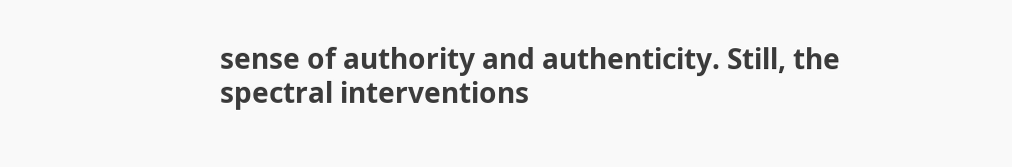sense of authority and authenticity. Still, the spectral interventions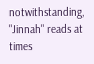notwithstanding, "Jinnah" reads at times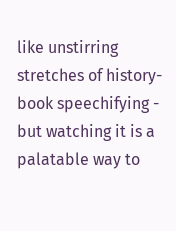like unstirring stretches of history-book speechifying - but watching it is a palatable way to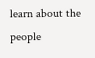learn about the people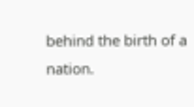behind the birth of a nation.